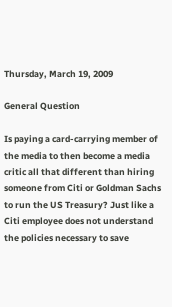Thursday, March 19, 2009

General Question

Is paying a card-carrying member of the media to then become a media critic all that different than hiring someone from Citi or Goldman Sachs to run the US Treasury? Just like a Citi employee does not understand the policies necessary to save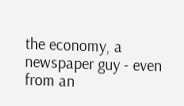the economy, a newspaper guy - even from an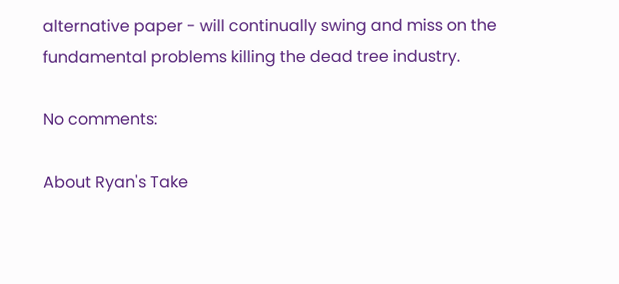alternative paper - will continually swing and miss on the fundamental problems killing the dead tree industry.

No comments:

About Ryan's Take